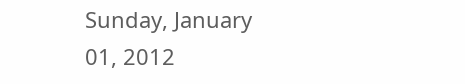Sunday, January 01, 2012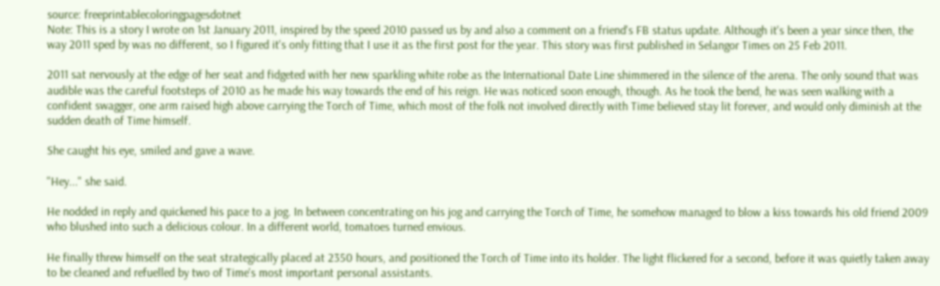source: freeprintablecoloringpagesdotnet
Note: This is a story I wrote on 1st January 2011, inspired by the speed 2010 passed us by and also a comment on a friend's FB status update. Although it's been a year since then, the way 2011 sped by was no different, so I figured it's only fitting that I use it as the first post for the year. This story was first published in Selangor Times on 25 Feb 2011.

2011 sat nervously at the edge of her seat and fidgeted with her new sparkling white robe as the International Date Line shimmered in the silence of the arena. The only sound that was audible was the careful footsteps of 2010 as he made his way towards the end of his reign. He was noticed soon enough, though. As he took the bend, he was seen walking with a confident swagger, one arm raised high above carrying the Torch of Time, which most of the folk not involved directly with Time believed stay lit forever, and would only diminish at the sudden death of Time himself.

She caught his eye, smiled and gave a wave.

"Hey..." she said.

He nodded in reply and quickened his pace to a jog. In between concentrating on his jog and carrying the Torch of Time, he somehow managed to blow a kiss towards his old friend 2009 who blushed into such a delicious colour. In a different world, tomatoes turned envious.

He finally threw himself on the seat strategically placed at 2350 hours, and positioned the Torch of Time into its holder. The light flickered for a second, before it was quietly taken away to be cleaned and refuelled by two of Time's most important personal assistants.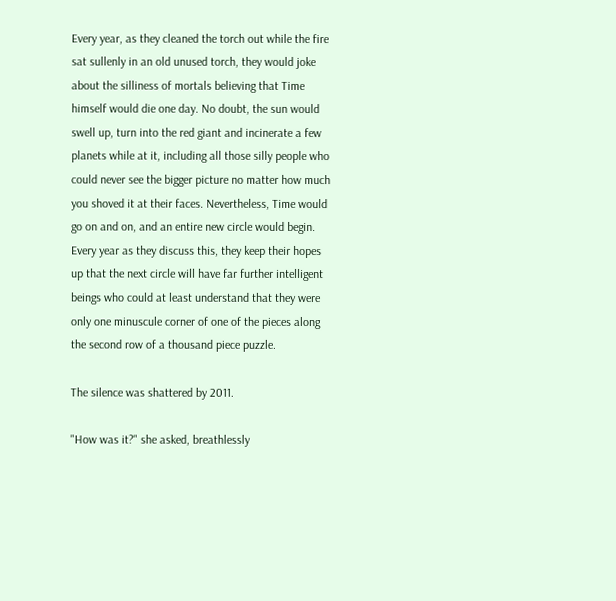Every year, as they cleaned the torch out while the fire sat sullenly in an old unused torch, they would joke about the silliness of mortals believing that Time himself would die one day. No doubt, the sun would swell up, turn into the red giant and incinerate a few planets while at it, including all those silly people who could never see the bigger picture no matter how much you shoved it at their faces. Nevertheless, Time would go on and on, and an entire new circle would begin. Every year as they discuss this, they keep their hopes up that the next circle will have far further intelligent beings who could at least understand that they were only one minuscule corner of one of the pieces along the second row of a thousand piece puzzle.

The silence was shattered by 2011.

"How was it?" she asked, breathlessly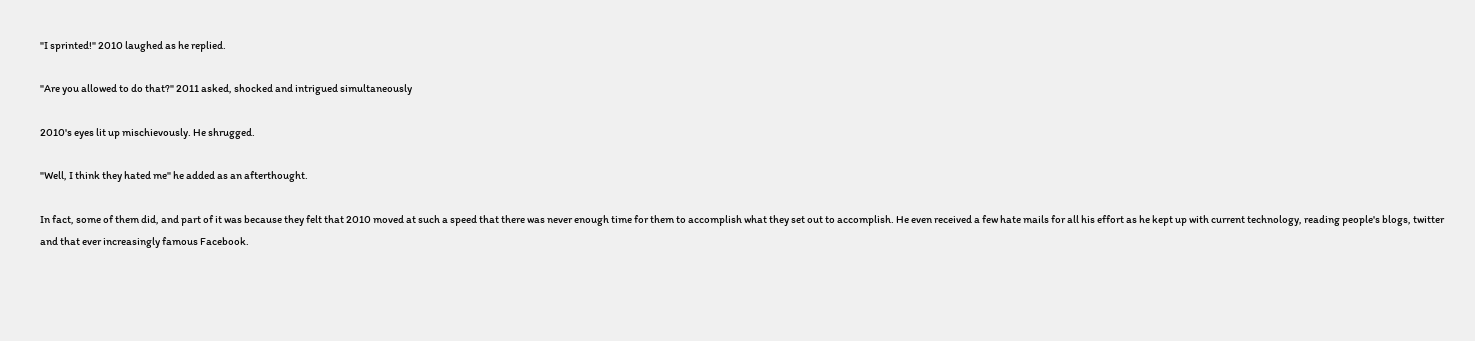"I sprinted!" 2010 laughed as he replied.

"Are you allowed to do that?" 2011 asked, shocked and intrigued simultaneously

2010's eyes lit up mischievously. He shrugged.

"Well, I think they hated me" he added as an afterthought.

In fact, some of them did, and part of it was because they felt that 2010 moved at such a speed that there was never enough time for them to accomplish what they set out to accomplish. He even received a few hate mails for all his effort as he kept up with current technology, reading people's blogs, twitter and that ever increasingly famous Facebook.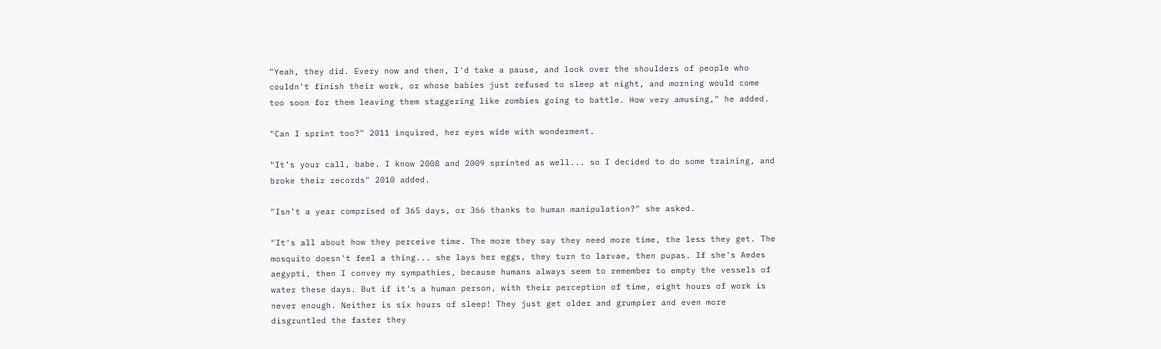"Yeah, they did. Every now and then, I'd take a pause, and look over the shoulders of people who couldn't finish their work, or whose babies just refused to sleep at night, and morning would come too soon for them leaving them staggering like zombies going to battle. How very amusing," he added.

"Can I sprint too?" 2011 inquired, her eyes wide with wonderment.

"It’s your call, babe. I know 2008 and 2009 sprinted as well... so I decided to do some training, and broke their records" 2010 added.

"Isn’t a year comprised of 365 days, or 366 thanks to human manipulation?" she asked.

"It's all about how they perceive time. The more they say they need more time, the less they get. The mosquito doesn't feel a thing... she lays her eggs, they turn to larvae, then pupas. If she's Aedes aegypti, then I convey my sympathies, because humans always seem to remember to empty the vessels of water these days. But if it's a human person, with their perception of time, eight hours of work is never enough. Neither is six hours of sleep! They just get older and grumpier and even more disgruntled the faster they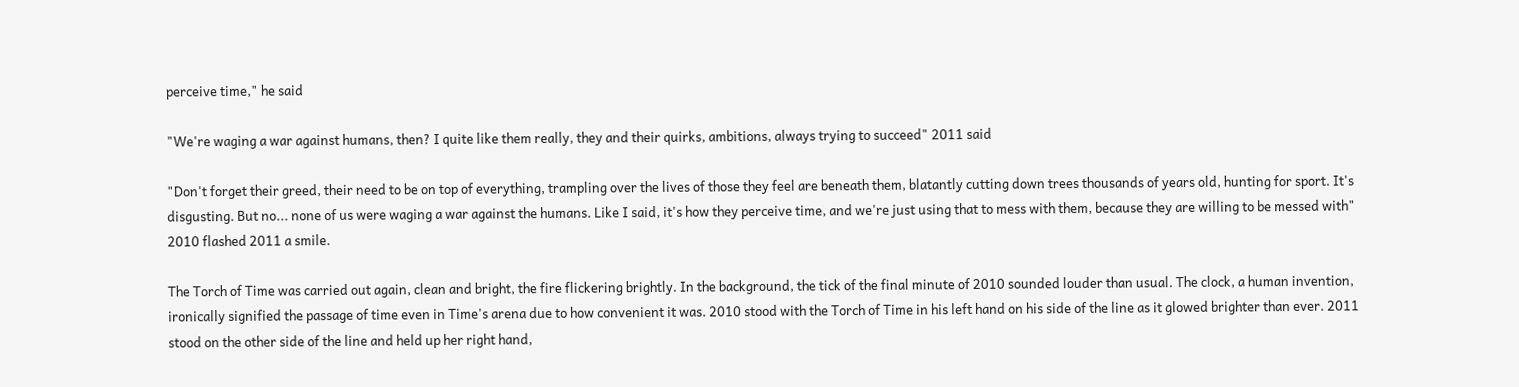perceive time," he said

"We're waging a war against humans, then? I quite like them really, they and their quirks, ambitions, always trying to succeed" 2011 said

"Don't forget their greed, their need to be on top of everything, trampling over the lives of those they feel are beneath them, blatantly cutting down trees thousands of years old, hunting for sport. It's disgusting. But no... none of us were waging a war against the humans. Like I said, it's how they perceive time, and we're just using that to mess with them, because they are willing to be messed with" 2010 flashed 2011 a smile.

The Torch of Time was carried out again, clean and bright, the fire flickering brightly. In the background, the tick of the final minute of 2010 sounded louder than usual. The clock, a human invention, ironically signified the passage of time even in Time's arena due to how convenient it was. 2010 stood with the Torch of Time in his left hand on his side of the line as it glowed brighter than ever. 2011 stood on the other side of the line and held up her right hand,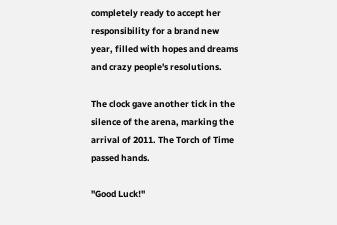completely ready to accept her responsibility for a brand new year, filled with hopes and dreams and crazy people's resolutions.

The clock gave another tick in the silence of the arena, marking the arrival of 2011. The Torch of Time passed hands.

"Good Luck!"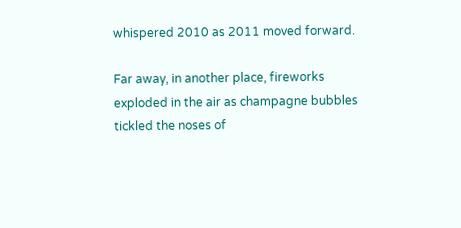whispered 2010 as 2011 moved forward.

Far away, in another place, fireworks exploded in the air as champagne bubbles tickled the noses of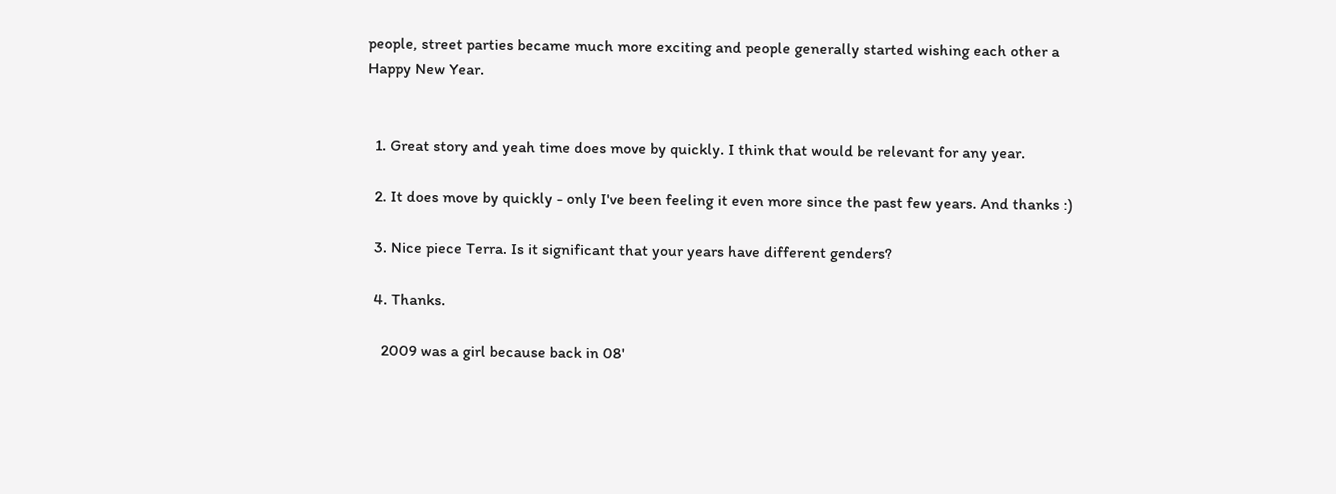people, street parties became much more exciting and people generally started wishing each other a Happy New Year.


  1. Great story and yeah time does move by quickly. I think that would be relevant for any year.

  2. It does move by quickly - only I've been feeling it even more since the past few years. And thanks :)

  3. Nice piece Terra. Is it significant that your years have different genders?

  4. Thanks.

    2009 was a girl because back in 08'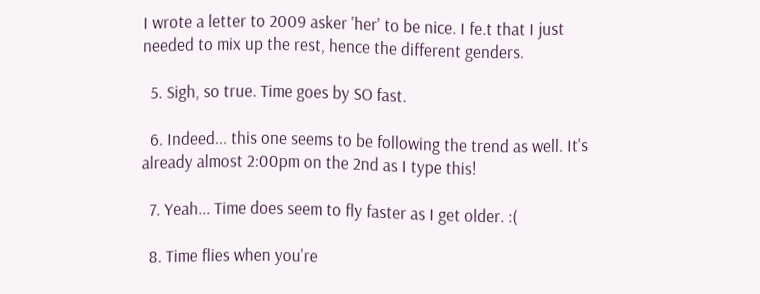I wrote a letter to 2009 asker 'her' to be nice. I fe.t that I just needed to mix up the rest, hence the different genders.

  5. Sigh, so true. Time goes by SO fast.

  6. Indeed... this one seems to be following the trend as well. It's already almost 2:00pm on the 2nd as I type this!

  7. Yeah... Time does seem to fly faster as I get older. :(

  8. Time flies when you're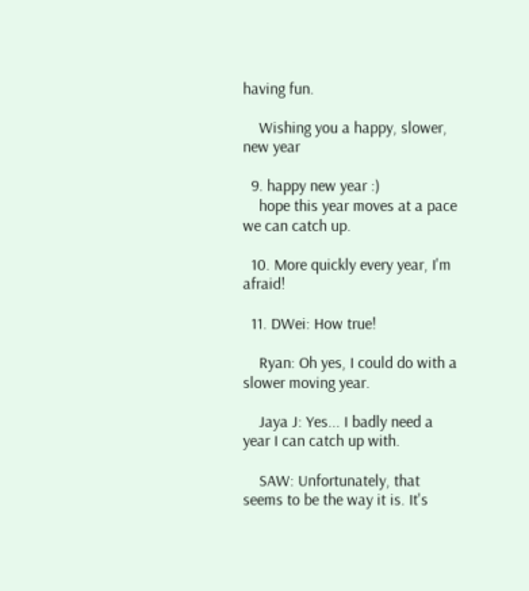having fun.

    Wishing you a happy, slower, new year

  9. happy new year :)
    hope this year moves at a pace we can catch up.

  10. More quickly every year, I'm afraid!

  11. DWei: How true!

    Ryan: Oh yes, I could do with a slower moving year.

    Jaya J: Yes... I badly need a year I can catch up with.

    SAW: Unfortunately, that seems to be the way it is. It's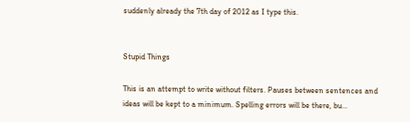suddenly already the 7th day of 2012 as I type this.


Stupid Things

This is an attempt to write without filters. Pauses between sentences and ideas will be kept to a minimum. Spelling errors will be there, bu...